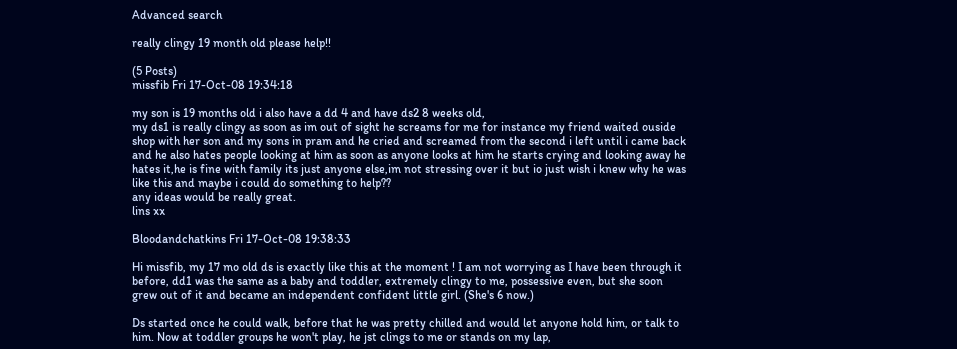Advanced search

really clingy 19 month old please help!!

(5 Posts)
missfib Fri 17-Oct-08 19:34:18

my son is 19 months old i also have a dd 4 and have ds2 8 weeks old,
my ds1 is really clingy as soon as im out of sight he screams for me for instance my friend waited ouside shop with her son and my sons in pram and he cried and screamed from the second i left until i came back and he also hates people looking at him as soon as anyone looks at him he starts crying and looking away he hates it,he is fine with family its just anyone else,im not stressing over it but io just wish i knew why he was like this and maybe i could do something to help??
any ideas would be really great.
lins xx

Bloodandchatkins Fri 17-Oct-08 19:38:33

Hi missfib, my 17 mo old ds is exactly like this at the moment ! I am not worrying as I have been through it before, dd1 was the same as a baby and toddler, extremely clingy to me, possessive even, but she soon grew out of it and became an independent confident little girl. (She's 6 now.)

Ds started once he could walk, before that he was pretty chilled and would let anyone hold him, or talk to him. Now at toddler groups he won't play, he jst clings to me or stands on my lap,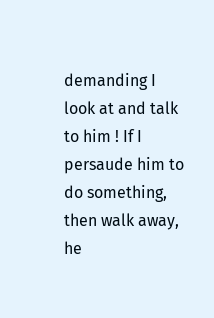demanding I look at and talk to him ! If I persaude him to do something, then walk away, he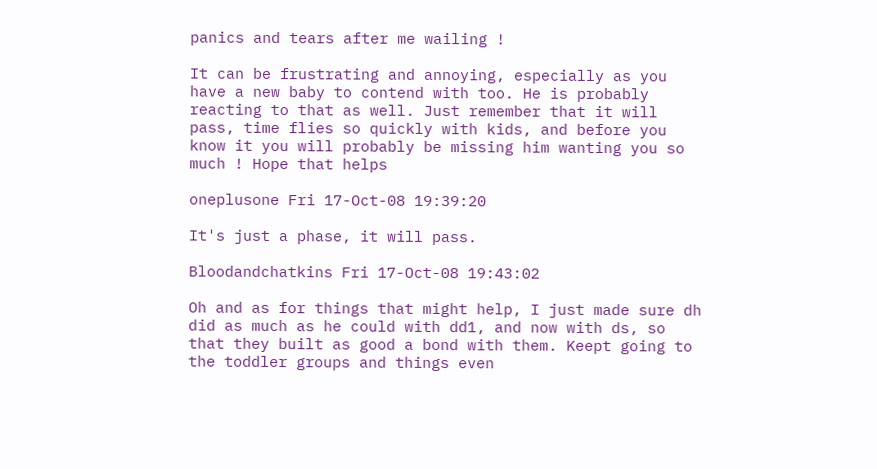panics and tears after me wailing !

It can be frustrating and annoying, especially as you have a new baby to contend with too. He is probably reacting to that as well. Just remember that it will pass, time flies so quickly with kids, and before you know it you will probably be missing him wanting you so much ! Hope that helps

oneplusone Fri 17-Oct-08 19:39:20

It's just a phase, it will pass.

Bloodandchatkins Fri 17-Oct-08 19:43:02

Oh and as for things that might help, I just made sure dh did as much as he could with dd1, and now with ds, so that they built as good a bond with them. Keept going to the toddler groups and things even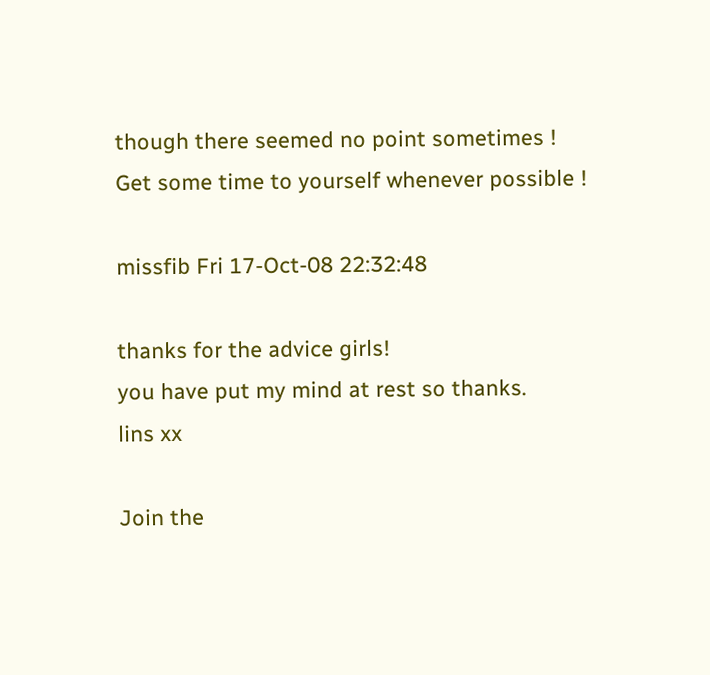though there seemed no point sometimes ! Get some time to yourself whenever possible !

missfib Fri 17-Oct-08 22:32:48

thanks for the advice girls!
you have put my mind at rest so thanks.
lins xx

Join the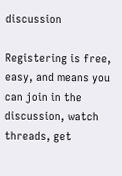discussion

Registering is free, easy, and means you can join in the discussion, watch threads, get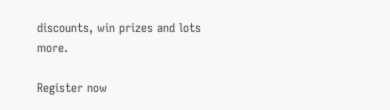discounts, win prizes and lots more.

Register now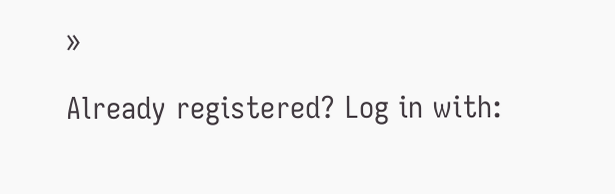»

Already registered? Log in with: